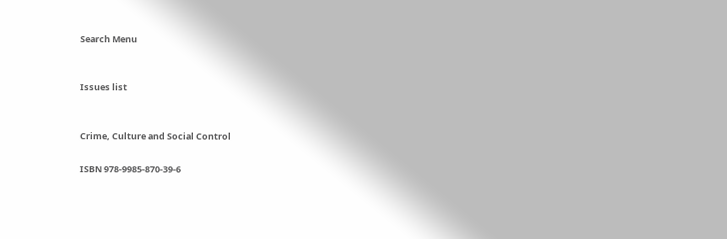Search Menu


Issues list


Crime, Culture and Social Control

ISBN 978-9985-870-39-6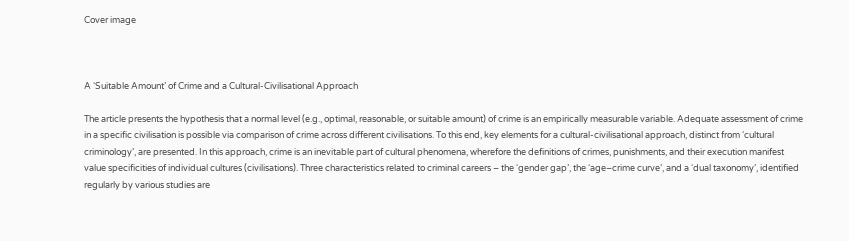Cover image



A ‘Suitable Amount’ of Crime and a Cultural-Civilisational Approach

The article presents the hypothesis that a normal level (e.g., optimal, reasonable, or suitable amount) of crime is an empirically measurable variable. Adequate assessment of crime in a specific civilisation is possible via comparison of crime across different civilisations. To this end, key elements for a cultural-civilisational approach, distinct from ‘cultural criminology’, are presented. In this approach, crime is an inevitable part of cultural phenomena, wherefore the definitions of crimes, punishments, and their execution manifest value specificities of individual cultures (civilisations). Three characteristics related to criminal careers – the ‘gender gap’, the ‘age–crime curve’, and a ‘dual taxonomy’, identified regularly by various studies are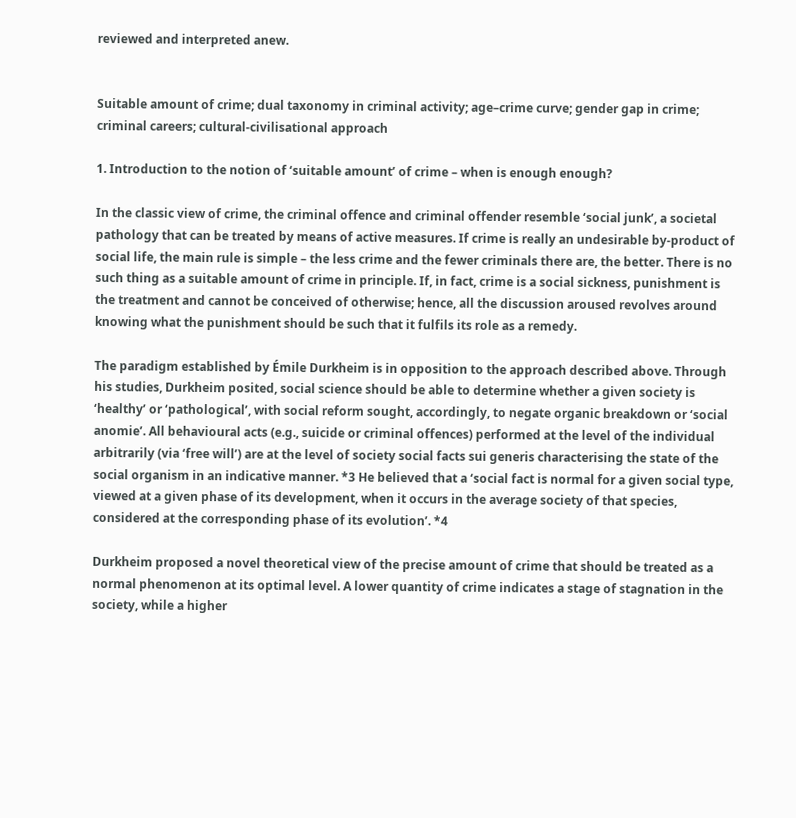reviewed and interpreted anew.


Suitable amount of crime; dual taxonomy in criminal activity; age–crime curve; gender gap in crime; criminal careers; cultural-civilisational approach

1. Introduction to the notion of ‘suitable amount’ of crime – when is enough enough?

In the classic view of crime, the criminal offence and criminal offender resemble ‘social junk’, a societal pathology that can be treated by means of active measures. If crime is really an undesirable by-product of social life, the main rule is simple – the less crime and the fewer criminals there are, the better. There is no such thing as a suitable amount of crime in principle. If, in fact, crime is a social sickness, punishment is the treatment and cannot be conceived of otherwise; hence, all the discussion aroused revolves around knowing what the punishment should be such that it fulfils its role as a remedy.

The paradigm established by Émile Durkheim is in opposition to the approach described above. Through his studies, Durkheim posited, social science should be able to determine whether a given society is ‘healthy’ or ‘pathological’, with social reform sought, accordingly, to negate organic breakdown or ‘social anomie’. All behavioural acts (e.g., suicide or criminal offences) performed at the level of the individual arbitrarily (via ‘free will’) are at the level of society social facts sui generis characterising the state of the social organism in an indicative manner. *3 He believed that a ‘social fact is normal for a given social type, viewed at a given phase of its development, when it occurs in the average society of that species, considered at the corresponding phase of its evolution’. *4

Durkheim proposed a novel theoretical view of the precise amount of crime that should be treated as a normal phenomenon at its optimal level. A lower quantity of crime indicates a stage of stagnation in the society, while a higher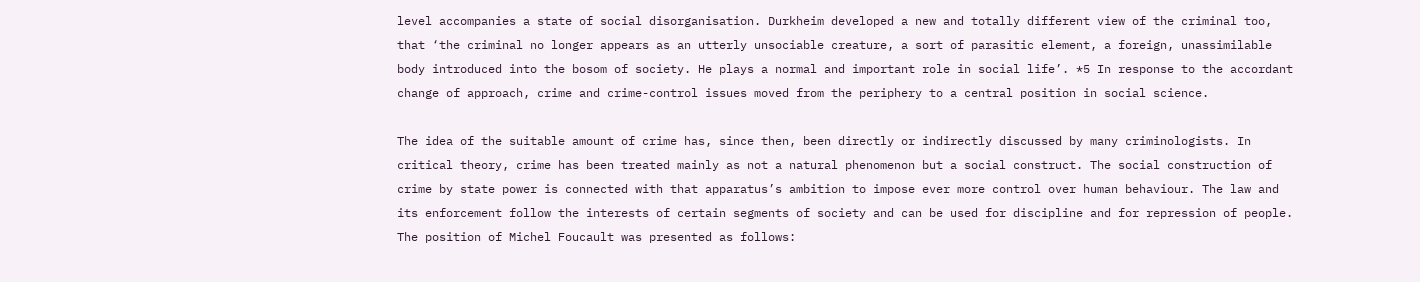level accompanies a state of social disorganisation. Durkheim developed a new and totally different view of the criminal too, that ‘the criminal no longer appears as an utterly unsociable creature, a sort of parasitic element, a foreign, unassimilable body introduced into the bosom of society. He plays a normal and important role in social life’. *5 In response to the accordant change of approach, crime and crime-control issues moved from the periphery to a central position in social science.

The idea of the suitable amount of crime has, since then, been directly or indirectly discussed by many criminologists. In critical theory, crime has been treated mainly as not a natural phenomenon but a social construct. The social construction of crime by state power is connected with that apparatus’s ambition to impose ever more control over human behaviour. The law and its enforcement follow the interests of certain segments of society and can be used for discipline and for repression of people. The position of Michel Foucault was presented as follows: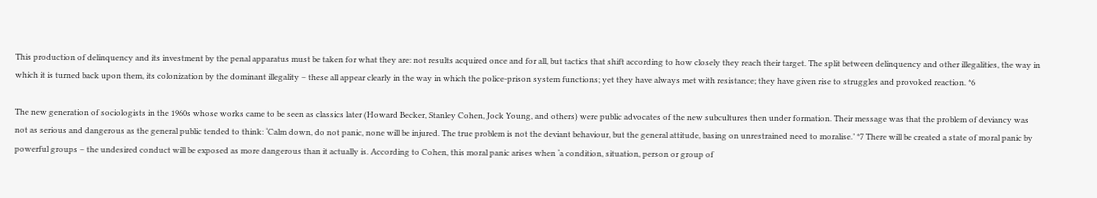This production of delinquency and its investment by the penal apparatus must be taken for what they are: not results acquired once and for all, but tactics that shift according to how closely they reach their target. The split between delinquency and other illegalities, the way in which it is turned back upon them, its colonization by the dominant illegality – these all appear clearly in the way in which the police‑prison system functions; yet they have always met with resistance; they have given rise to struggles and provoked reaction. *6

The new generation of sociologists in the 1960s whose works came to be seen as classics later (Howard Becker, Stanley Cohen, Jock Young, and others) were public advocates of the new subcultures then under formation. Their message was that the problem of deviancy was not as serious and dangerous as the general public tended to think: ‘Calm down, do not panic, none will be injured. The true problem is not the deviant behaviour, but the general attitude, basing on unrestrained need to moralise.’ *7 There will be created a state of moral panic by powerful groups – the undesired conduct will be exposed as more dangerous than it actually is. According to Cohen, this moral panic arises when ‘a condition, situation, person or group of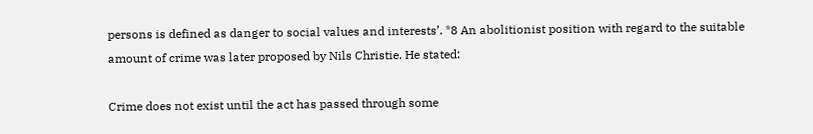persons is defined as danger to social values and interests’. *8 An abolitionist position with regard to the suitable amount of crime was later proposed by Nils Christie. He stated:

Crime does not exist until the act has passed through some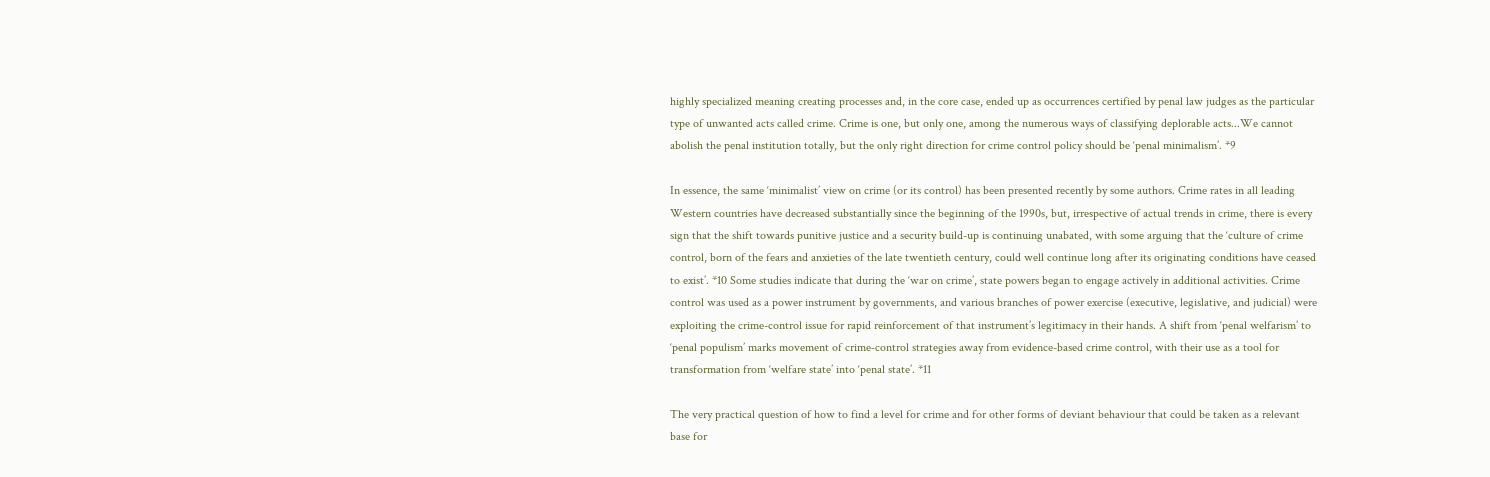highly specialized meaning creating processes and, in the core case, ended up as occurrences certified by penal law judges as the particular type of unwanted acts called crime. Crime is one, but only one, among the numerous ways of classifying deplorable acts...We cannot abolish the penal institution totally, but the only right direction for crime control policy should be ‘penal minimalism’. *9

In essence, the same ‘minimalist’ view on crime (or its control) has been presented recently by some authors. Crime rates in all leading Western countries have decreased substantially since the beginning of the 1990s, but, irrespective of actual trends in crime, there is every sign that the shift towards punitive justice and a security build-up is continuing unabated, with some arguing that the ‘culture of crime control, born of the fears and anxieties of the late twentieth century, could well continue long after its originating conditions have ceased to exist’. *10 Some studies indicate that during the ‘war on crime’, state powers began to engage actively in additional activities. Crime control was used as a power instrument by governments, and various branches of power exercise (executive, legislative, and judicial) were exploiting the crime-control issue for rapid reinforcement of that instrument’s legitimacy in their hands. A shift from ‘penal welfarism’ to ‘penal populism’ marks movement of crime‑control strategies away from evidence-based crime control, with their use as a tool for transformation from ‘welfare state’ into ‘penal state’. *11

The very practical question of how to find a level for crime and for other forms of deviant behaviour that could be taken as a relevant base for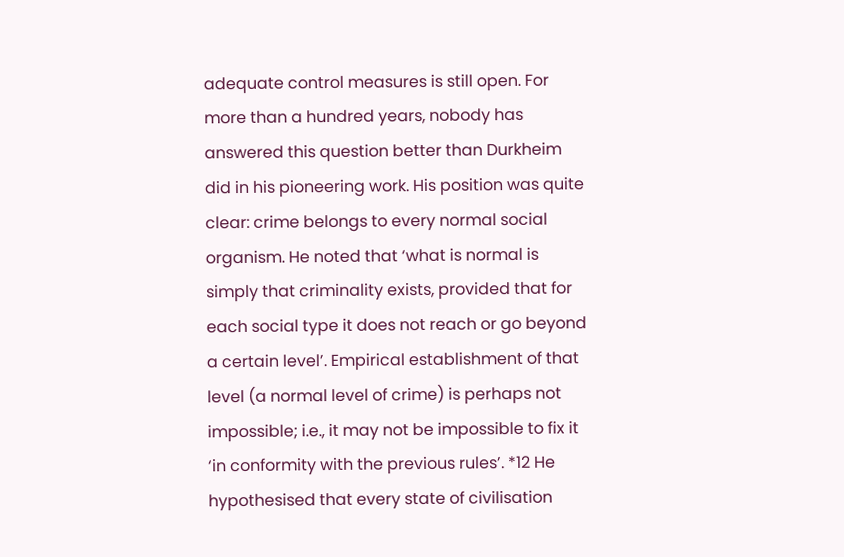adequate control measures is still open. For more than a hundred years, nobody has answered this question better than Durkheim did in his pioneering work. His position was quite clear: crime belongs to every normal social organism. He noted that ‘what is normal is simply that criminality exists, provided that for each social type it does not reach or go beyond a certain level’. Empirical establishment of that level (a normal level of crime) is perhaps not impossible; i.e., it may not be impossible to fix it ‘in conformity with the previous rules’. *12 He hypothesised that every state of civilisation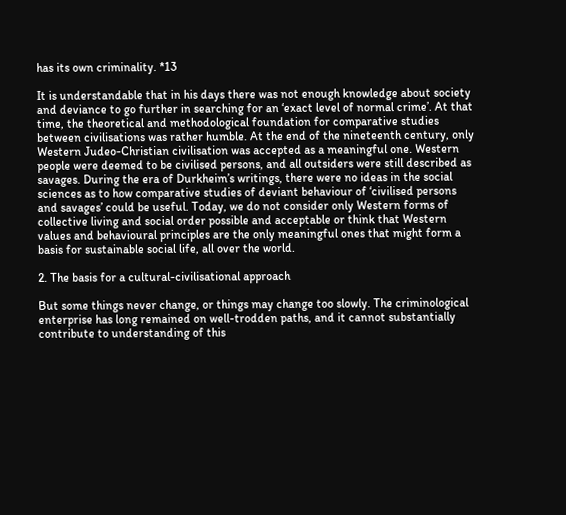has its own criminality. *13

It is understandable that in his days there was not enough knowledge about society and deviance to go further in searching for an ‘exact level of normal crime’. At that time, the theoretical and methodological foundation for comparative studies between civilisations was rather humble. At the end of the nineteenth century, only Western Judeo-Christian civilisation was accepted as a meaningful one. Western people were deemed to be civilised persons, and all outsiders were still described as savages. During the era of Durkheim’s writings, there were no ideas in the social sciences as to how comparative studies of deviant behaviour of ‘civilised persons and savages’ could be useful. Today, we do not consider only Western forms of collective living and social order possible and acceptable or think that Western values and behavioural principles are the only meaningful ones that might form a basis for sustainable social life, all over the world.

2. The basis for a cultural-civilisational approach

But some things never change, or things may change too slowly. The criminological enterprise has long remained on well-trodden paths, and it cannot substantially contribute to understanding of this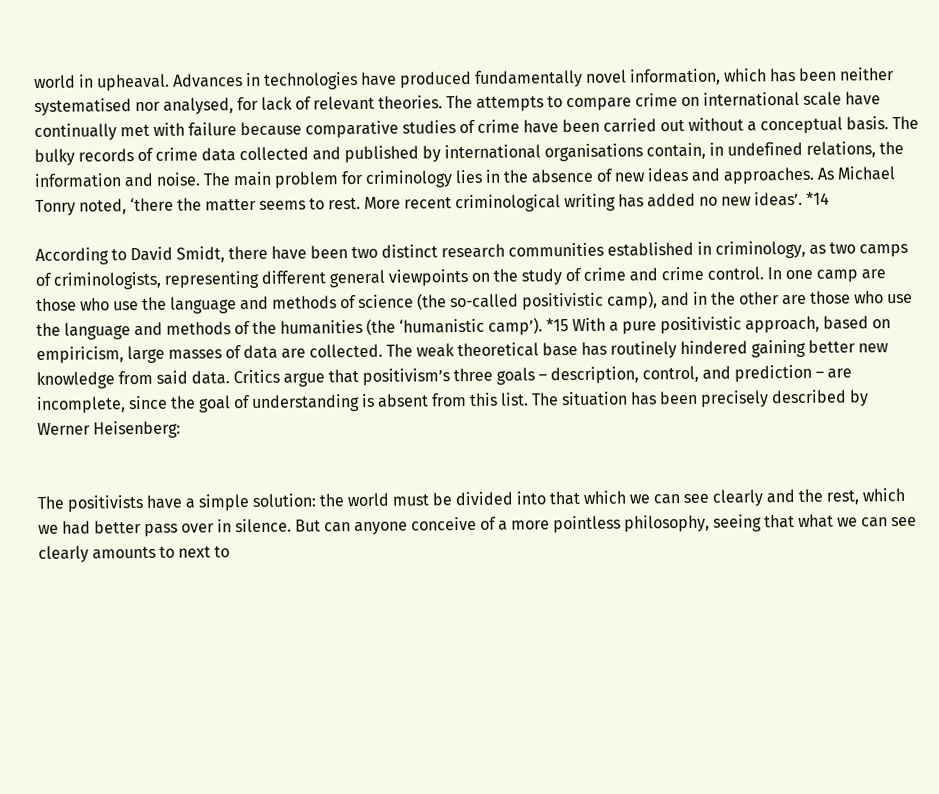world in upheaval. Advances in technologies have produced fundamentally novel information, which has been neither systematised nor analysed, for lack of relevant theories. The attempts to compare crime on international scale have continually met with failure because comparative studies of crime have been carried out without a conceptual basis. The bulky records of crime data collected and published by international organisations contain, in undefined relations, the information and noise. The main problem for criminology lies in the absence of new ideas and approaches. As Michael Tonry noted, ‘there the matter seems to rest. More recent criminological writing has added no new ideas’. *14

According to David Smidt, there have been two distinct research communities established in criminology, as two camps of criminologists, representing different general viewpoints on the study of crime and crime control. In one camp are those who use the language and methods of science (the so-called positivistic camp), and in the other are those who use the language and methods of the humanities (the ‘humanistic camp’). *15 With a pure positivistic approach, based on empiricism, large masses of data are collected. The weak theoretical base has routinely hindered gaining better new knowledge from said data. Critics argue that positivism’s three goals – description, control, and prediction – are incomplete, since the goal of understanding is absent from this list. The situation has been precisely described by Werner Heisenberg:


The positivists have a simple solution: the world must be divided into that which we can see clearly and the rest, which we had better pass over in silence. But can anyone conceive of a more pointless philosophy, seeing that what we can see clearly amounts to next to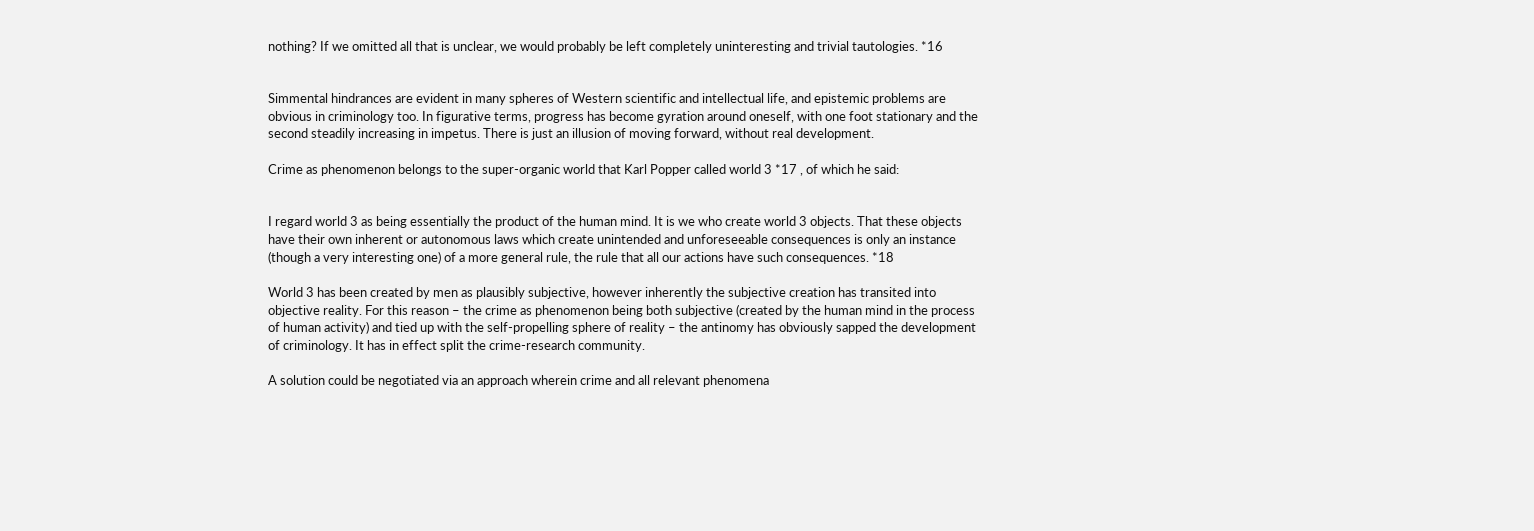nothing? If we omitted all that is unclear, we would probably be left completely uninteresting and trivial tautologies. *16


Simmental hindrances are evident in many spheres of Western scientific and intellectual life, and epistemic problems are obvious in criminology too. In figurative terms, progress has become gyration around oneself, with one foot stationary and the second steadily increasing in impetus. There is just an illusion of moving forward, without real development.

Crime as phenomenon belongs to the super-organic world that Karl Popper called world 3 *17 , of which he said:


I regard world 3 as being essentially the product of the human mind. It is we who create world 3 objects. That these objects have their own inherent or autonomous laws which create unintended and unforeseeable consequences is only an instance (though a very interesting one) of a more general rule, the rule that all our actions have such consequences. *18

World 3 has been created by men as plausibly subjective, however inherently the subjective creation has transited into objective reality. For this reason – the crime as phenomenon being both subjective (created by the human mind in the process of human activity) and tied up with the self-propelling sphere of reality – the antinomy has obviously sapped the development of criminology. It has in effect split the crime-research community.

A solution could be negotiated via an approach wherein crime and all relevant phenomena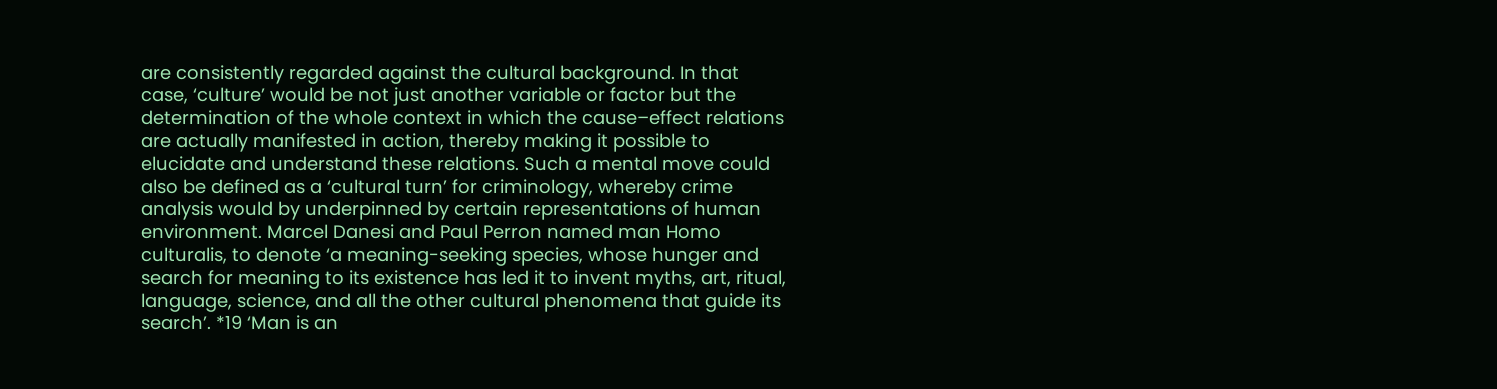are consistently regarded against the cultural background. In that case, ‘culture’ would be not just another variable or factor but the determination of the whole context in which the cause–effect relations are actually manifested in action, thereby making it possible to elucidate and understand these relations. Such a mental move could also be defined as a ‘cultural turn’ for criminology, whereby crime analysis would by underpinned by certain representations of human environment. Marcel Danesi and Paul Perron named man Homo culturalis, to denote ‘a meaning-seeking species, whose hunger and search for meaning to its existence has led it to invent myths, art, ritual, language, science, and all the other cultural phenomena that guide its search’. *19 ‘Man is an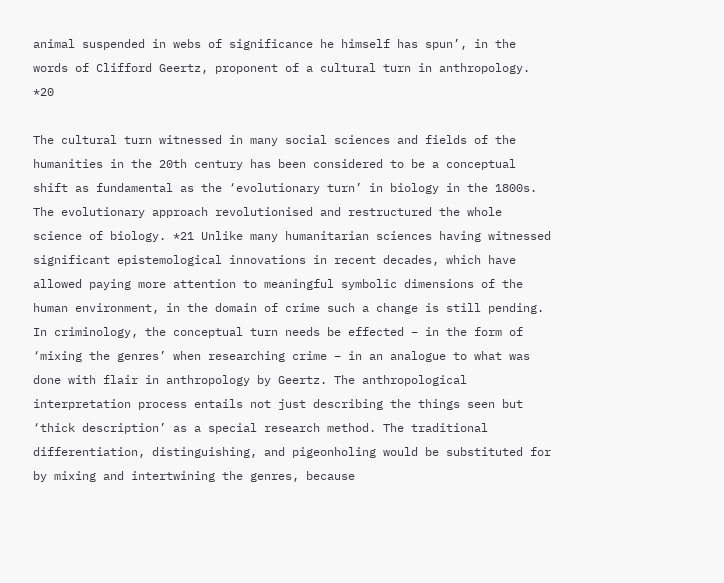animal suspended in webs of significance he himself has spun’, in the words of Clifford Geertz, proponent of a cultural turn in anthropology. *20

The cultural turn witnessed in many social sciences and fields of the humanities in the 20th century has been considered to be a conceptual shift as fundamental as the ‘evolutionary turn’ in biology in the 1800s. The evolutionary approach revolutionised and restructured the whole science of biology. *21 Unlike many humanitarian sciences having witnessed significant epistemological innovations in recent decades, which have allowed paying more attention to meaningful symbolic dimensions of the human environment, in the domain of crime such a change is still pending. In criminology, the conceptual turn needs be effected – in the form of ‘mixing the genres’ when researching crime – in an analogue to what was done with flair in anthropology by Geertz. The anthropological interpretation process entails not just describing the things seen but ‘thick description’ as a special research method. The traditional differentiation, distinguishing, and pigeonholing would be substituted for by mixing and intertwining the genres, because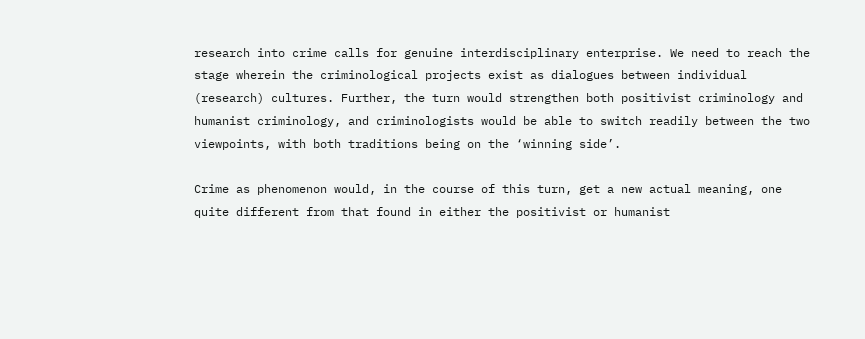research into crime calls for genuine interdisciplinary enterprise. We need to reach the stage wherein the criminological projects exist as dialogues between individual (research) cultures. Further, the turn would strengthen both positivist criminology and humanist criminology, and criminologists would be able to switch readily between the two viewpoints, with both traditions being on the ‘winning side’.

Crime as phenomenon would, in the course of this turn, get a new actual meaning, one quite different from that found in either the positivist or humanist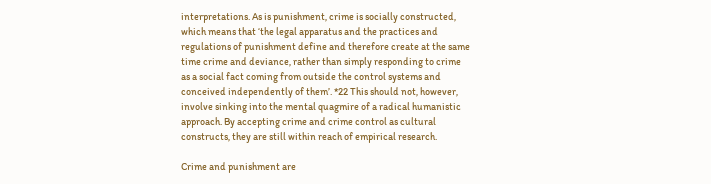interpretations. As is punishment, crime is socially constructed, which means that ‘the legal apparatus and the practices and regulations of punishment define and therefore create at the same time crime and deviance, rather than simply responding to crime as a social fact coming from outside the control systems and conceived independently of them’. *22 This should not, however, involve sinking into the mental quagmire of a radical humanistic approach. By accepting crime and crime control as cultural constructs, they are still within reach of empirical research.

Crime and punishment are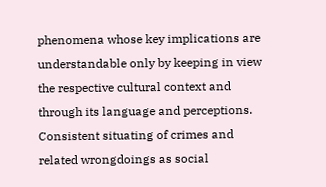phenomena whose key implications are understandable only by keeping in view the respective cultural context and through its language and perceptions. Consistent situating of crimes and related wrongdoings as social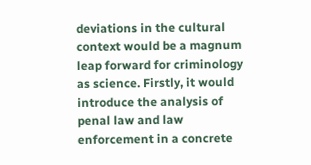deviations in the cultural context would be a magnum leap forward for criminology as science. Firstly, it would introduce the analysis of penal law and law enforcement in a concrete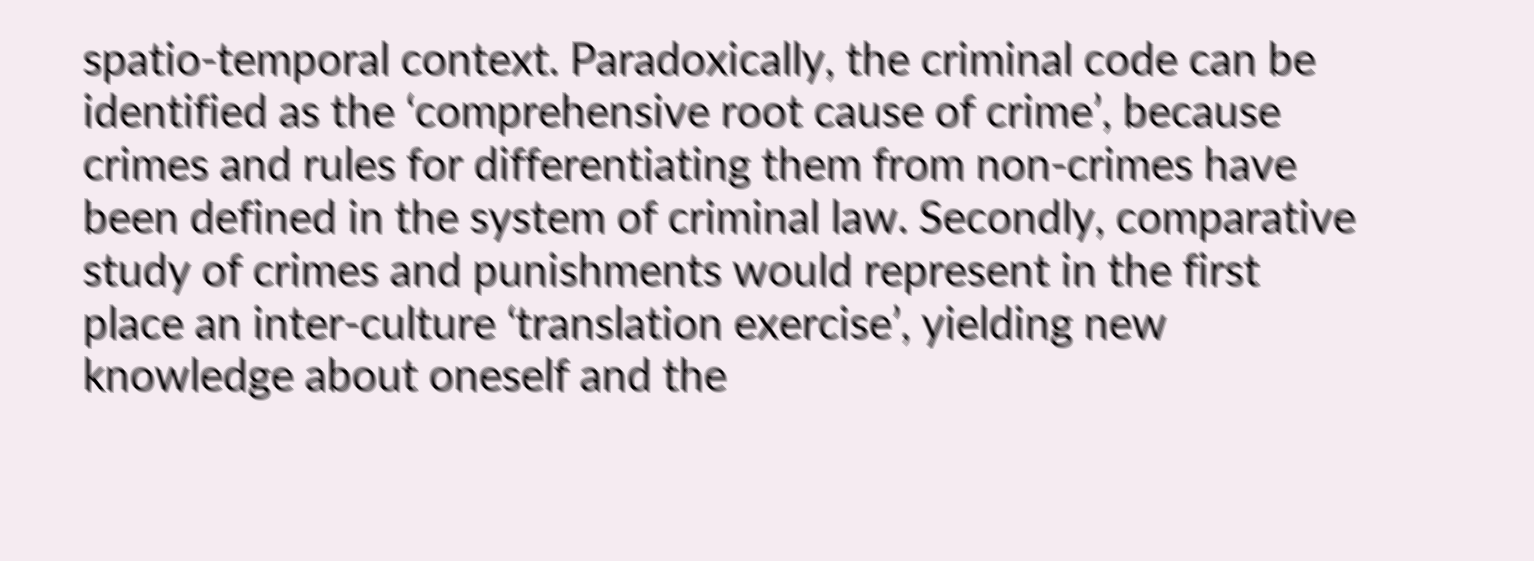spatio-temporal context. Paradoxically, the criminal code can be identified as the ‘comprehensive root cause of crime’, because crimes and rules for differentiating them from non-crimes have been defined in the system of criminal law. Secondly, comparative study of crimes and punishments would represent in the first place an inter-culture ‘translation exercise’, yielding new knowledge about oneself and the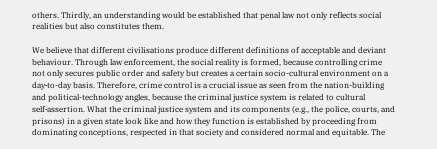others. Thirdly, an understanding would be established that penal law not only reflects social realities but also constitutes them.

We believe that different civilisations produce different definitions of acceptable and deviant behaviour. Through law enforcement, the social reality is formed, because controlling crime not only secures public order and safety but creates a certain socio-cultural environment on a day‑to-day basis. Therefore, crime control is a crucial issue as seen from the nation-building and political-technology angles, because the criminal justice system is related to cultural self‑assertion. What the criminal justice system and its components (e.g., the police, courts, and prisons) in a given state look like and how they function is established by proceeding from dominating conceptions, respected in that society and considered normal and equitable. The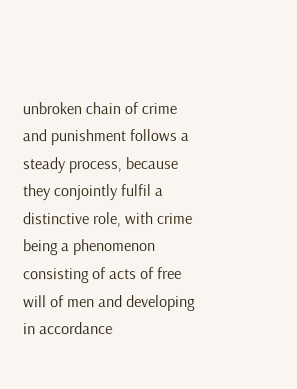unbroken chain of crime and punishment follows a steady process, because they conjointly fulfil a distinctive role, with crime being a phenomenon consisting of acts of free will of men and developing in accordance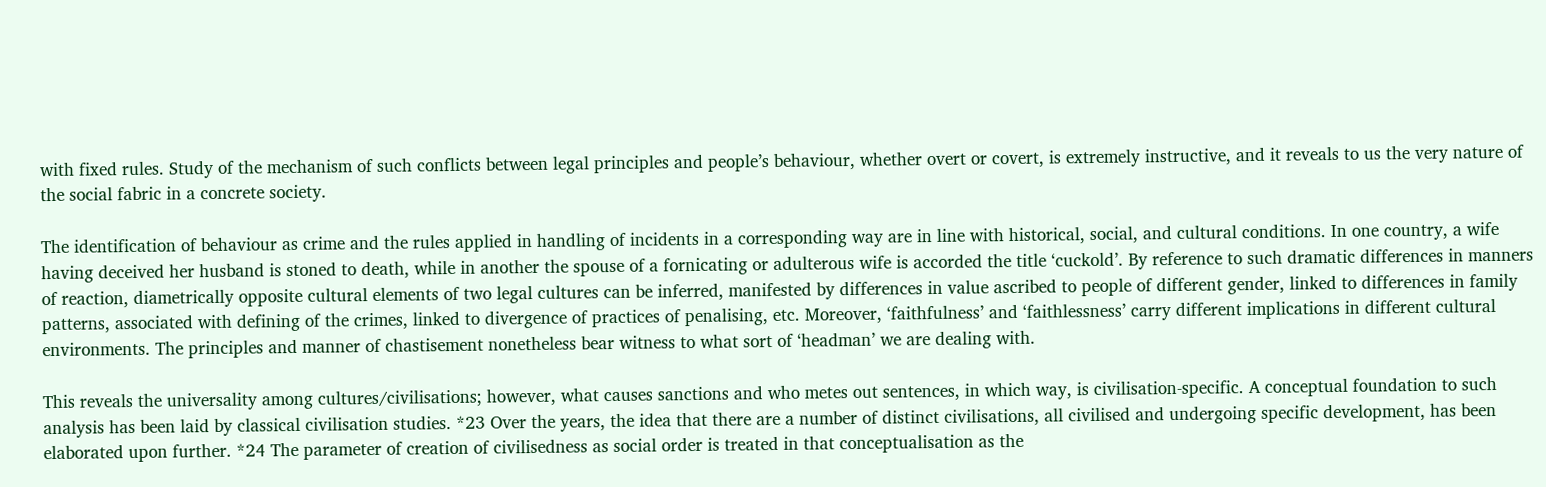with fixed rules. Study of the mechanism of such conflicts between legal principles and people’s behaviour, whether overt or covert, is extremely instructive, and it reveals to us the very nature of the social fabric in a concrete society.

The identification of behaviour as crime and the rules applied in handling of incidents in a corresponding way are in line with historical, social, and cultural conditions. In one country, a wife having deceived her husband is stoned to death, while in another the spouse of a fornicating or adulterous wife is accorded the title ‘cuckold’. By reference to such dramatic differences in manners of reaction, diametrically opposite cultural elements of two legal cultures can be inferred, manifested by differences in value ascribed to people of different gender, linked to differences in family patterns, associated with defining of the crimes, linked to divergence of practices of penalising, etc. Moreover, ‘faithfulness’ and ‘faithlessness’ carry different implications in different cultural environments. The principles and manner of chastisement nonetheless bear witness to what sort of ‘headman’ we are dealing with.

This reveals the universality among cultures/civilisations; however, what causes sanctions and who metes out sentences, in which way, is civilisation-specific. A conceptual foundation to such analysis has been laid by classical civilisation studies. *23 Over the years, the idea that there are a number of distinct civilisations, all civilised and undergoing specific development, has been elaborated upon further. *24 The parameter of creation of civilisedness as social order is treated in that conceptualisation as the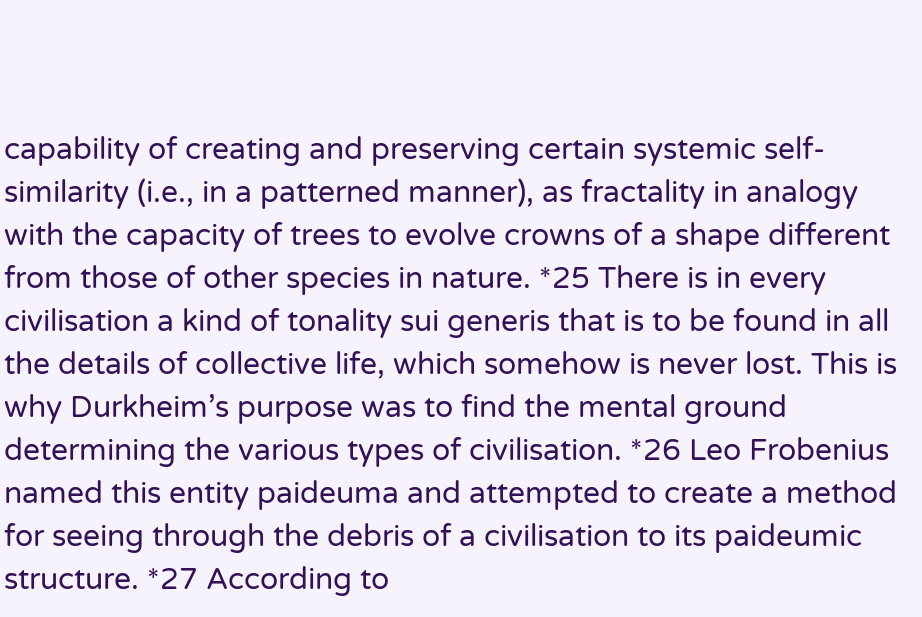capability of creating and preserving certain systemic self-similarity (i.e., in a patterned manner), as fractality in analogy with the capacity of trees to evolve crowns of a shape different from those of other species in nature. *25 There is in every civilisation a kind of tonality sui generis that is to be found in all the details of collective life, which somehow is never lost. This is why Durkheim’s purpose was to find the mental ground determining the various types of civilisation. *26 Leo Frobenius named this entity paideuma and attempted to create a method for seeing through the debris of a civilisation to its paideumic structure. *27 According to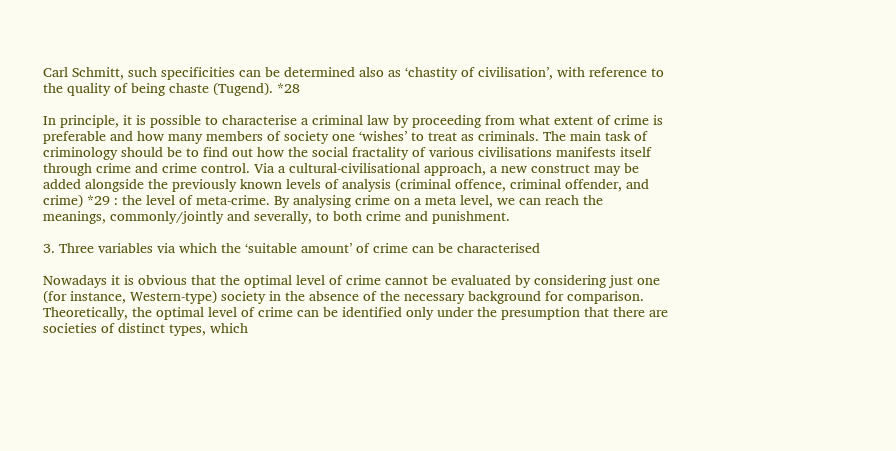Carl Schmitt, such specificities can be determined also as ‘chastity of civilisation’, with reference to the quality of being chaste (Tugend). *28

In principle, it is possible to characterise a criminal law by proceeding from what extent of crime is preferable and how many members of society one ‘wishes’ to treat as criminals. The main task of criminology should be to find out how the social fractality of various civilisations manifests itself through crime and crime control. Via a cultural-civilisational approach, a new construct may be added alongside the previously known levels of analysis (criminal offence, criminal offender, and crime) *29 : the level of meta-crime. By analysing crime on a meta level, we can reach the meanings, commonly/jointly and severally, to both crime and punishment.

3. Three variables via which the ‘suitable amount’ of crime can be characterised

Nowadays it is obvious that the optimal level of crime cannot be evaluated by considering just one (for instance, Western-type) society in the absence of the necessary background for comparison. Theoretically, the optimal level of crime can be identified only under the presumption that there are societies of distinct types, which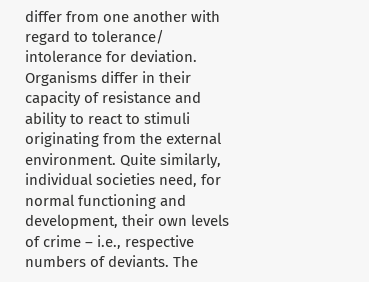differ from one another with regard to tolerance/ intolerance for deviation. Organisms differ in their capacity of resistance and ability to react to stimuli originating from the external environment. Quite similarly, individual societies need, for normal functioning and development, their own levels of crime – i.e., respective numbers of deviants. The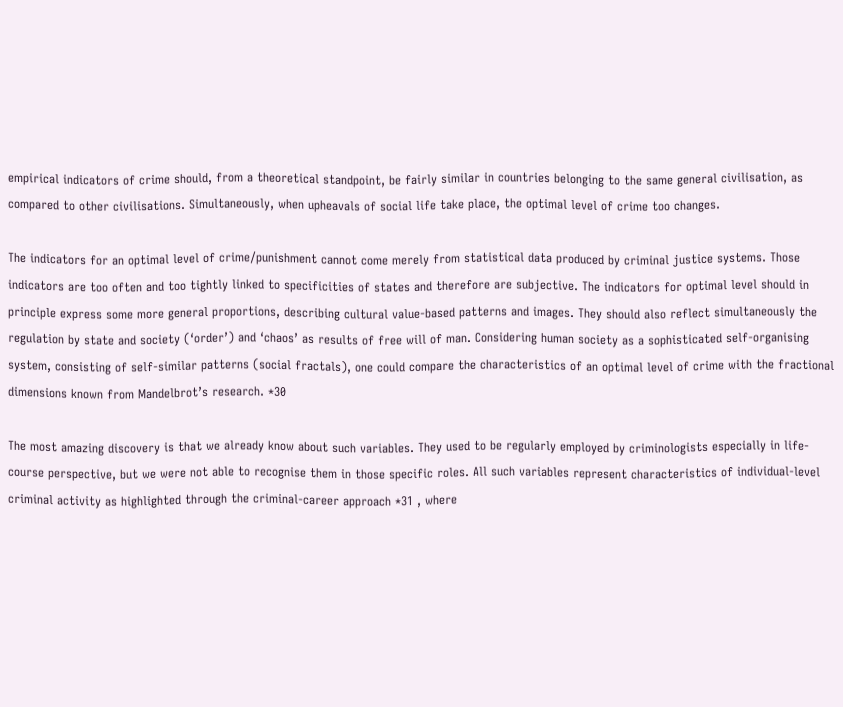empirical indicators of crime should, from a theoretical standpoint, be fairly similar in countries belonging to the same general civilisation, as compared to other civilisations. Simultaneously, when upheavals of social life take place, the optimal level of crime too changes.

The indicators for an optimal level of crime/punishment cannot come merely from statistical data produced by criminal justice systems. Those indicators are too often and too tightly linked to specificities of states and therefore are subjective. The indicators for optimal level should in principle express some more general proportions, describing cultural value-based patterns and images. They should also reflect simultaneously the regulation by state and society (‘order’) and ‘chaos’ as results of free will of man. Considering human society as a sophisticated self-organising system, consisting of self-similar patterns (social fractals), one could compare the characteristics of an optimal level of crime with the fractional dimensions known from Mandelbrot’s research. *30

The most amazing discovery is that we already know about such variables. They used to be regularly employed by criminologists especially in life-course perspective, but we were not able to recognise them in those specific roles. All such variables represent characteristics of individual-level criminal activity as highlighted through the criminal-career approach *31 , where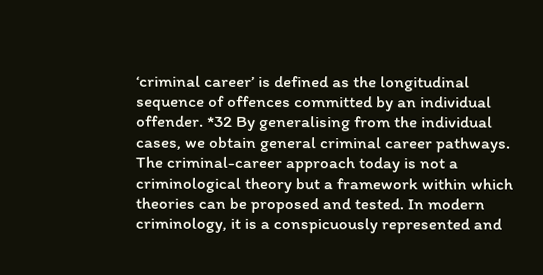‘criminal career’ is defined as the longitudinal sequence of offences committed by an individual offender. *32 By generalising from the individual cases, we obtain general criminal career pathways. The criminal-career approach today is not a criminological theory but a framework within which theories can be proposed and tested. In modern criminology, it is a conspicuously represented and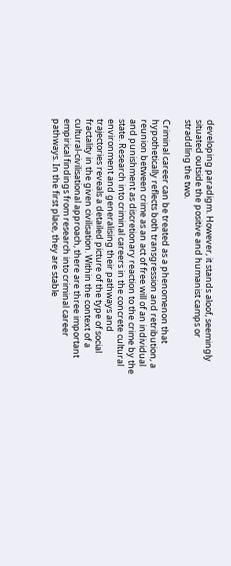developing paradigm. However, it stands aloof, seemingly situated outside the positive and humanist camps or straddling the two.

Criminal career can be treated as a phenomenon that hypothetically reflects both transgression and retribution, a reunion between crime as an act of free will of an individual and punishment as discretionary reaction to the crime by the state. Research into criminal careers in the concrete cultural environment and generalising their pathways and trajectories reveals a detailed picture of the type of social fractality in the given civilisation. Within the context of a cultural-civilisational approach, there are three important empirical findings from research into criminal career pathways. In the first place, they are stable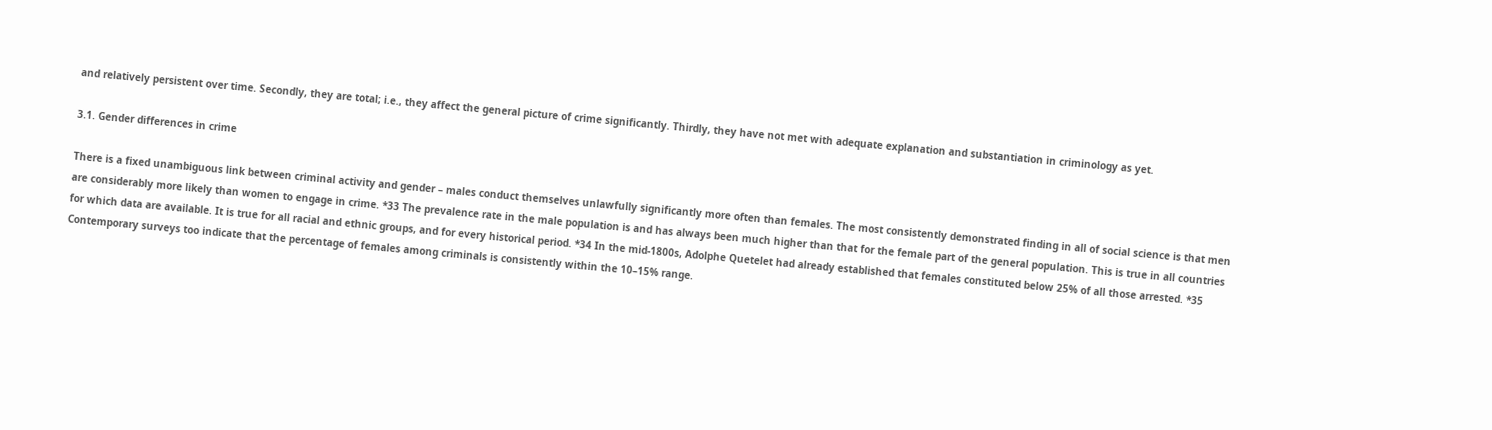and relatively persistent over time. Secondly, they are total; i.e., they affect the general picture of crime significantly. Thirdly, they have not met with adequate explanation and substantiation in criminology as yet.

3.1. Gender differences in crime

There is a fixed unambiguous link between criminal activity and gender – males conduct themselves unlawfully significantly more often than females. The most consistently demonstrated finding in all of social science is that men are considerably more likely than women to engage in crime. *33 The prevalence rate in the male population is and has always been much higher than that for the female part of the general population. This is true in all countries for which data are available. It is true for all racial and ethnic groups, and for every historical period. *34 In the mid-1800s, Adolphe Quetelet had already established that females constituted below 25% of all those arrested. *35 Contemporary surveys too indicate that the percentage of females among criminals is consistently within the 10–15% range.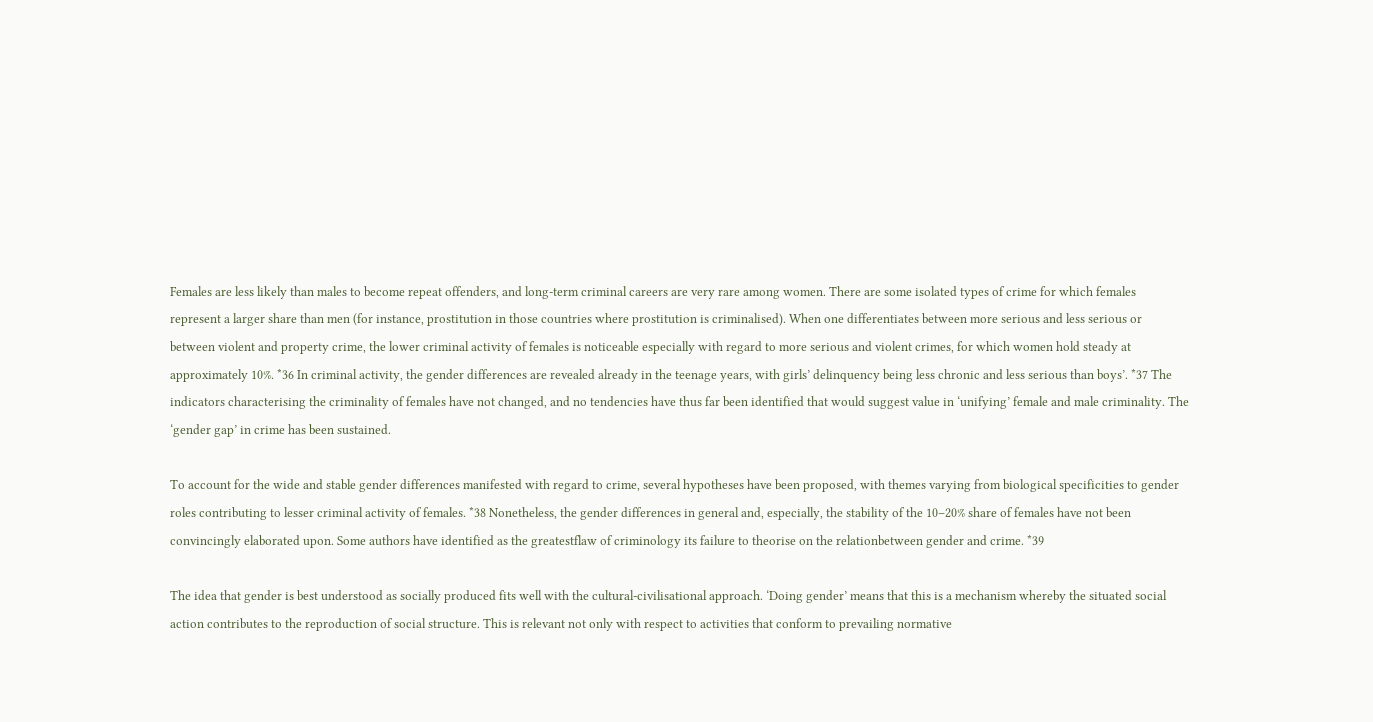Females are less likely than males to become repeat offenders, and long-term criminal careers are very rare among women. There are some isolated types of crime for which females represent a larger share than men (for instance, prostitution in those countries where prostitution is criminalised). When one differentiates between more serious and less serious or between violent and property crime, the lower criminal activity of females is noticeable especially with regard to more serious and violent crimes, for which women hold steady at approximately 10%. *36 In criminal activity, the gender differences are revealed already in the teenage years, with girls’ delinquency being less chronic and less serious than boys’. *37 The indicators characterising the criminality of females have not changed, and no tendencies have thus far been identified that would suggest value in ‘unifying’ female and male criminality. The ‘gender gap’ in crime has been sustained.

To account for the wide and stable gender differences manifested with regard to crime, several hypotheses have been proposed, with themes varying from biological specificities to gender roles contributing to lesser criminal activity of females. *38 Nonetheless, the gender differences in general and, especially, the stability of the 10–20% share of females have not been convincingly elaborated upon. Some authors have identified as the greatestflaw of criminology its failure to theorise on the relationbetween gender and crime. *39

The idea that gender is best understood as socially produced fits well with the cultural‑civilisational approach. ‘Doing gender’ means that this is a mechanism whereby the situated social action contributes to the reproduction of social structure. This is relevant not only with respect to activities that conform to prevailing normative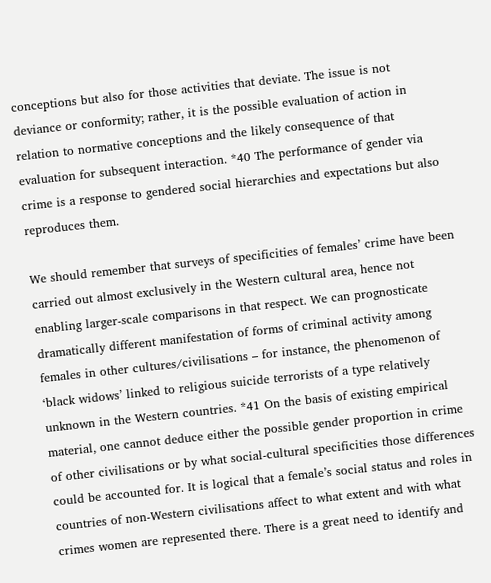conceptions but also for those activities that deviate. The issue is not deviance or conformity; rather, it is the possible evaluation of action in relation to normative conceptions and the likely consequence of that evaluation for subsequent interaction. *40 The performance of gender via crime is a response to gendered social hierarchies and expectations but also reproduces them.

We should remember that surveys of specificities of females’ crime have been carried out almost exclusively in the Western cultural area, hence not enabling larger-scale comparisons in that respect. We can prognosticate dramatically different manifestation of forms of criminal activity among females in other cultures/civilisations – for instance, the phenomenon of ‘black widows’ linked to religious suicide terrorists of a type relatively unknown in the Western countries. *41 On the basis of existing empirical material, one cannot deduce either the possible gender proportion in crime of other civilisations or by what social-cultural specificities those differences could be accounted for. It is logical that a female’s social status and roles in countries of non-Western civilisations affect to what extent and with what crimes women are represented there. There is a great need to identify and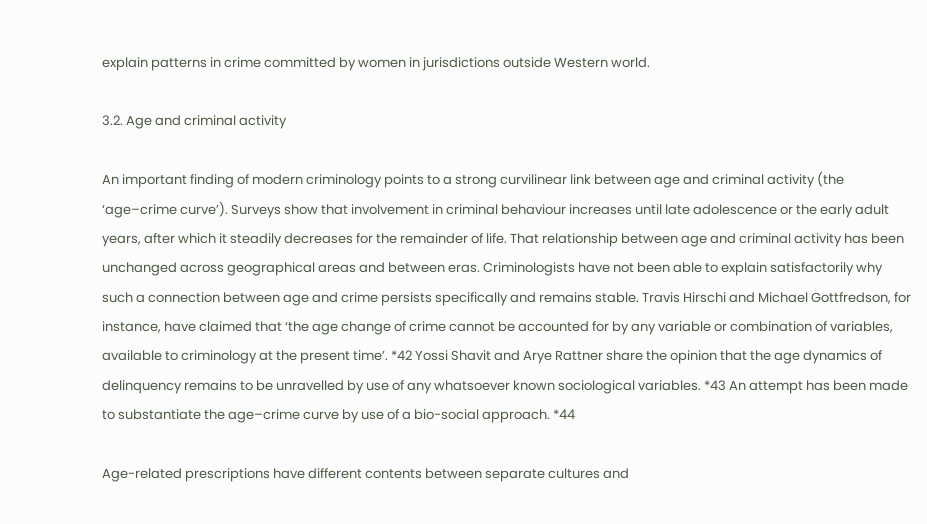explain patterns in crime committed by women in jurisdictions outside Western world.

3.2. Age and criminal activity

An important finding of modern criminology points to a strong curvilinear link between age and criminal activity (the ‘age–crime curve’). Surveys show that involvement in criminal behaviour increases until late adolescence or the early adult years, after which it steadily decreases for the remainder of life. That relationship between age and criminal activity has been unchanged across geographical areas and between eras. Criminologists have not been able to explain satisfactorily why such a connection between age and crime persists specifically and remains stable. Travis Hirschi and Michael Gottfredson, for instance, have claimed that ‘the age change of crime cannot be accounted for by any variable or combination of variables, available to criminology at the present time’. *42 Yossi Shavit and Arye Rattner share the opinion that the age dynamics of delinquency remains to be unravelled by use of any whatsoever known sociological variables. *43 An attempt has been made to substantiate the age–crime curve by use of a bio-social approach. *44

Age-related prescriptions have different contents between separate cultures and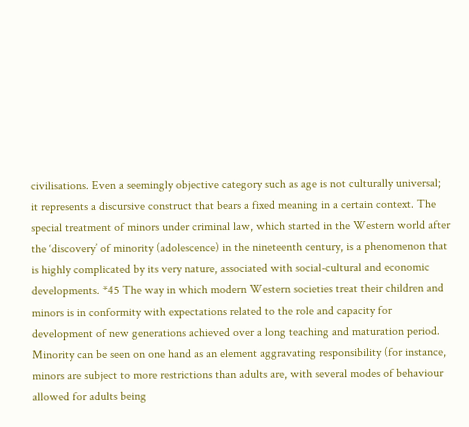civilisations. Even a seemingly objective category such as age is not culturally universal; it represents a discursive construct that bears a fixed meaning in a certain context. The special treatment of minors under criminal law, which started in the Western world after the ‘discovery’ of minority (adolescence) in the nineteenth century, is a phenomenon that is highly complicated by its very nature, associated with social-cultural and economic developments. *45 The way in which modern Western societies treat their children and minors is in conformity with expectations related to the role and capacity for development of new generations achieved over a long teaching and maturation period. Minority can be seen on one hand as an element aggravating responsibility (for instance, minors are subject to more restrictions than adults are, with several modes of behaviour allowed for adults being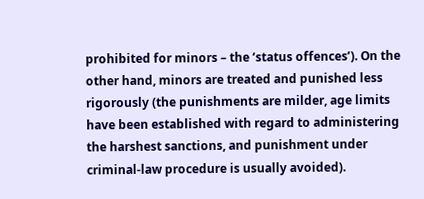prohibited for minors – the ‘status offences’). On the other hand, minors are treated and punished less rigorously (the punishments are milder, age limits have been established with regard to administering the harshest sanctions, and punishment under criminal-law procedure is usually avoided).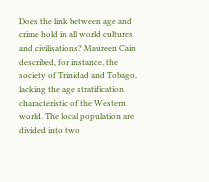Does the link between age and crime hold in all world cultures and civilisations? Maureen Cain described, for instance, the society of Trinidad and Tobago, lacking the age stratification characteristic of the Western world. The local population are divided into two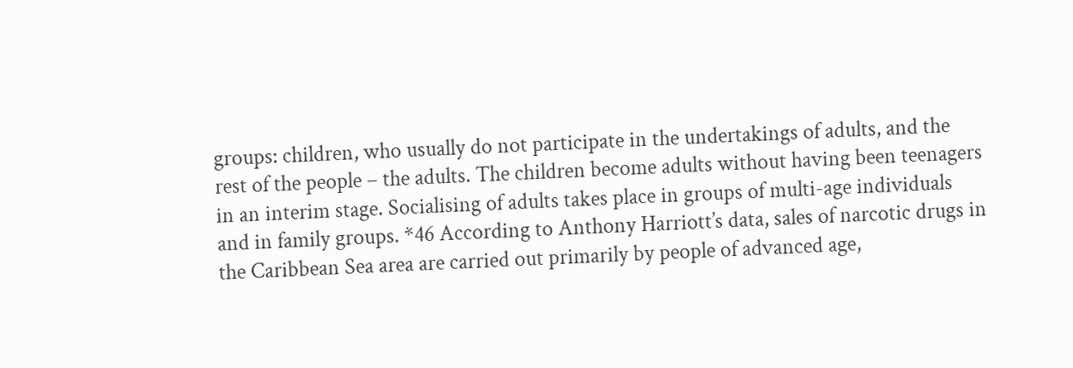groups: children, who usually do not participate in the undertakings of adults, and the rest of the people – the adults. The children become adults without having been teenagers in an interim stage. Socialising of adults takes place in groups of multi-age individuals and in family groups. *46 According to Anthony Harriott’s data, sales of narcotic drugs in the Caribbean Sea area are carried out primarily by people of advanced age,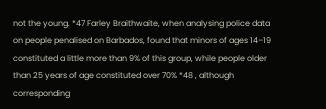not the young. *47 Farley Braithwaite, when analysing police data on people penalised on Barbados, found that minors of ages 14–19 constituted a little more than 9% of this group, while people older than 25 years of age constituted over 70% *48 , although corresponding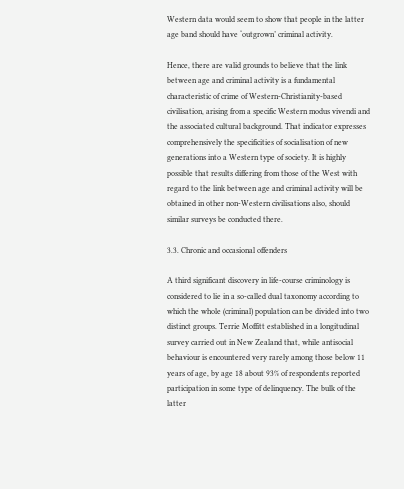Western data would seem to show that people in the latter age band should have ‘outgrown’ criminal activity.

Hence, there are valid grounds to believe that the link between age and criminal activity is a fundamental characteristic of crime of Western-Christianity-based civilisation, arising from a specific Western modus vivendi and the associated cultural background. That indicator expresses comprehensively the specificities of socialisation of new generations into a Western type of society. It is highly possible that results differing from those of the West with regard to the link between age and criminal activity will be obtained in other non-Western civilisations also, should similar surveys be conducted there.

3.3. Chronic and occasional offenders

A third significant discovery in life-course criminology is considered to lie in a so-called dual taxonomy according to which the whole (criminal) population can be divided into two distinct groups. Terrie Moffitt established in a longitudinal survey carried out in New Zealand that, while antisocial behaviour is encountered very rarely among those below 11 years of age, by age 18 about 93% of respondents reported participation in some type of delinquency. The bulk of the latter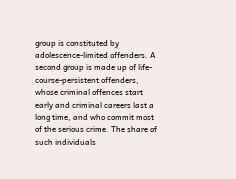group is constituted by adolescence-limited offenders. A second group is made up of life-course-persistent offenders, whose criminal offences start early and criminal careers last a long time, and who commit most of the serious crime. The share of such individuals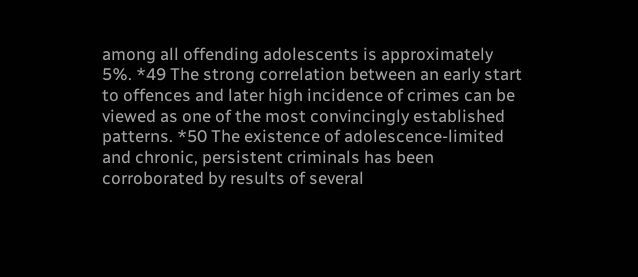among all offending adolescents is approximately 5%. *49 The strong correlation between an early start to offences and later high incidence of crimes can be viewed as one of the most convincingly established patterns. *50 The existence of adolescence-limited and chronic, persistent criminals has been corroborated by results of several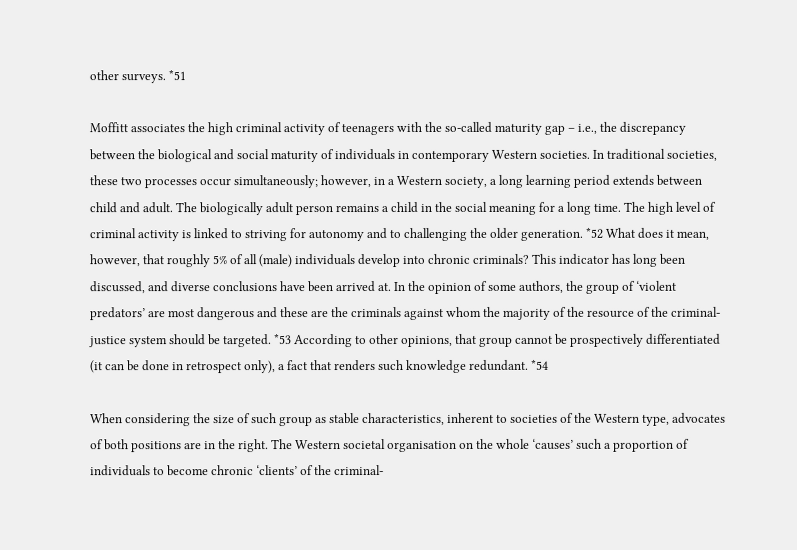other surveys. *51

Moffitt associates the high criminal activity of teenagers with the so-called maturity gap – i.e., the discrepancy between the biological and social maturity of individuals in contemporary Western societies. In traditional societies, these two processes occur simultaneously; however, in a Western society, a long learning period extends between child and adult. The biologically adult person remains a child in the social meaning for a long time. The high level of criminal activity is linked to striving for autonomy and to challenging the older generation. *52 What does it mean, however, that roughly 5% of all (male) individuals develop into chronic criminals? This indicator has long been discussed, and diverse conclusions have been arrived at. In the opinion of some authors, the group of ‘violent predators’ are most dangerous and these are the criminals against whom the majority of the resource of the criminal-justice system should be targeted. *53 According to other opinions, that group cannot be prospectively differentiated (it can be done in retrospect only), a fact that renders such knowledge redundant. *54

When considering the size of such group as stable characteristics, inherent to societies of the Western type, advocates of both positions are in the right. The Western societal organisation on the whole ‘causes’ such a proportion of individuals to become chronic ‘clients’ of the criminal-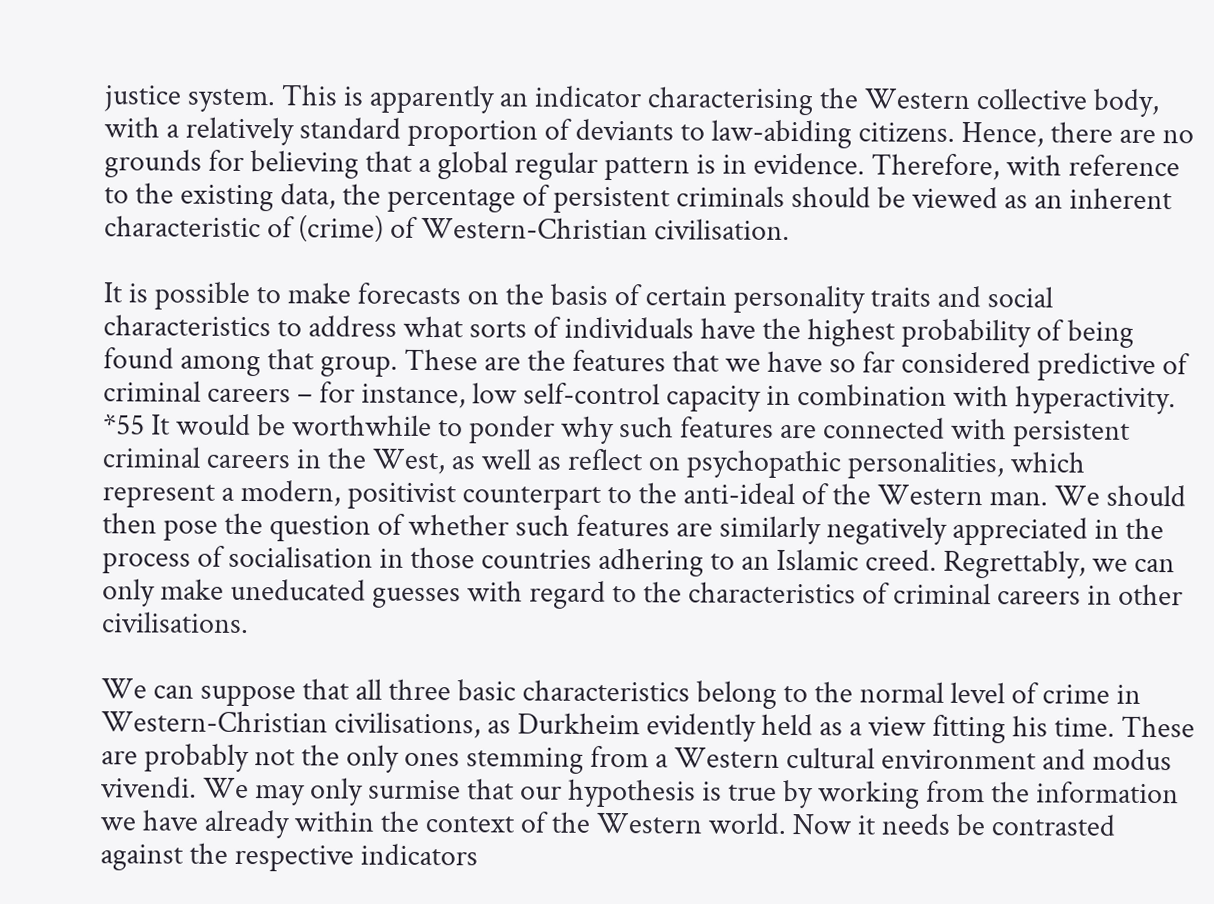justice system. This is apparently an indicator characterising the Western collective body, with a relatively standard proportion of deviants to law-abiding citizens. Hence, there are no grounds for believing that a global regular pattern is in evidence. Therefore, with reference to the existing data, the percentage of persistent criminals should be viewed as an inherent characteristic of (crime) of Western-Christian civilisation.

It is possible to make forecasts on the basis of certain personality traits and social characteristics to address what sorts of individuals have the highest probability of being found among that group. These are the features that we have so far considered predictive of criminal careers – for instance, low self-control capacity in combination with hyperactivity. *55 It would be worthwhile to ponder why such features are connected with persistent criminal careers in the West, as well as reflect on psychopathic personalities, which represent a modern, positivist counterpart to the anti-ideal of the Western man. We should then pose the question of whether such features are similarly negatively appreciated in the process of socialisation in those countries adhering to an Islamic creed. Regrettably, we can only make uneducated guesses with regard to the characteristics of criminal careers in other civilisations.

We can suppose that all three basic characteristics belong to the normal level of crime in Western-Christian civilisations, as Durkheim evidently held as a view fitting his time. These are probably not the only ones stemming from a Western cultural environment and modus vivendi. We may only surmise that our hypothesis is true by working from the information we have already within the context of the Western world. Now it needs be contrasted against the respective indicators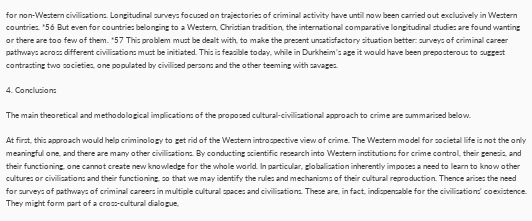for non-Western civilisations. Longitudinal surveys focused on trajectories of criminal activity have until now been carried out exclusively in Western countries. *56 But even for countries belonging to a Western, Christian tradition, the international comparative longitudinal studies are found wanting or there are too few of them. *57 This problem must be dealt with, to make the present unsatisfactory situation better: surveys of criminal career pathways across different civilisations must be initiated. This is feasible today, while in Durkheim’s age it would have been preposterous to suggest contrasting two societies, one populated by civilised persons and the other teeming with savages.

4. Conclusions

The main theoretical and methodological implications of the proposed cultural‑civilisational approach to crime are summarised below.

At first, this approach would help criminology to get rid of the Western introspective view of crime. The Western model for societal life is not the only meaningful one, and there are many other civilisations. By conducting scientific research into Western institutions for crime control, their genesis, and their functioning, one cannot create new knowledge for the whole world. In particular, globalisation inherently imposes a need to learn to know other cultures or civilisations and their functioning, so that we may identify the rules and mechanisms of their cultural reproduction. Thence arises the need for surveys of pathways of criminal careers in multiple cultural spaces and civilisations. These are, in fact, indispensable for the civilisations’ coexistence. They might form part of a cross-cultural dialogue,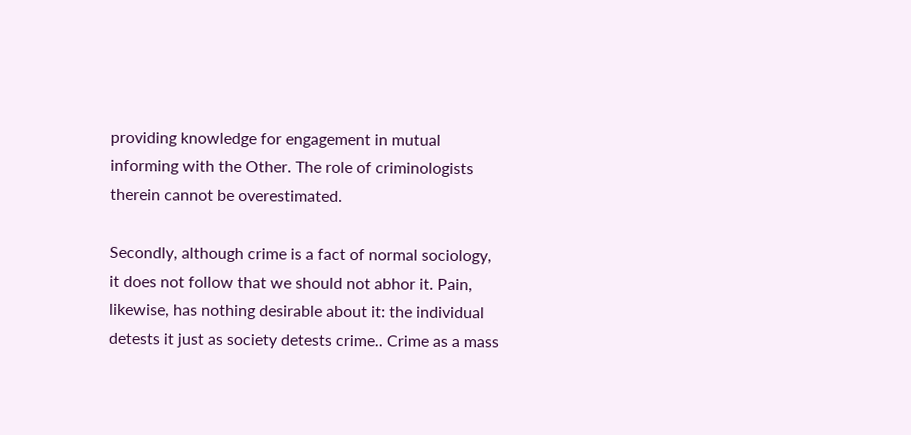providing knowledge for engagement in mutual informing with the Other. The role of criminologists therein cannot be overestimated.

Secondly, although crime is a fact of normal sociology, it does not follow that we should not abhor it. Pain, likewise, has nothing desirable about it: the individual detests it just as society detests crime.. Crime as a mass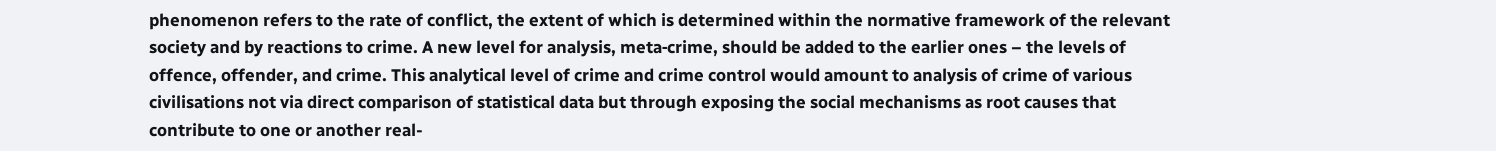phenomenon refers to the rate of conflict, the extent of which is determined within the normative framework of the relevant society and by reactions to crime. A new level for analysis, meta‑crime, should be added to the earlier ones – the levels of offence, offender, and crime. This analytical level of crime and crime control would amount to analysis of crime of various civilisations not via direct comparison of statistical data but through exposing the social mechanisms as root causes that contribute to one or another real-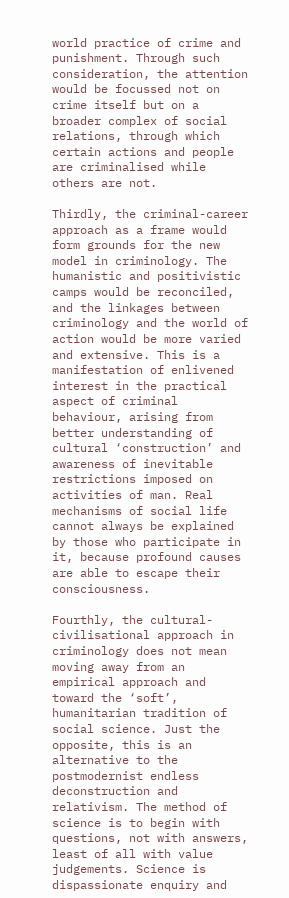world practice of crime and punishment. Through such consideration, the attention would be focussed not on crime itself but on a broader complex of social relations, through which certain actions and people are criminalised while others are not.

Thirdly, the criminal-career approach as a frame would form grounds for the new model in criminology. The humanistic and positivistic camps would be reconciled, and the linkages between criminology and the world of action would be more varied and extensive. This is a manifestation of enlivened interest in the practical aspect of criminal behaviour, arising from better understanding of cultural ‘construction’ and awareness of inevitable restrictions imposed on activities of man. Real mechanisms of social life cannot always be explained by those who participate in it, because profound causes are able to escape their consciousness.

Fourthly, the cultural-civilisational approach in criminology does not mean moving away from an empirical approach and toward the ‘soft’, humanitarian tradition of social science. Just the opposite, this is an alternative to the postmodernist endless deconstruction and relativism. The method of science is to begin with questions, not with answers, least of all with value judgements. Science is dispassionate enquiry and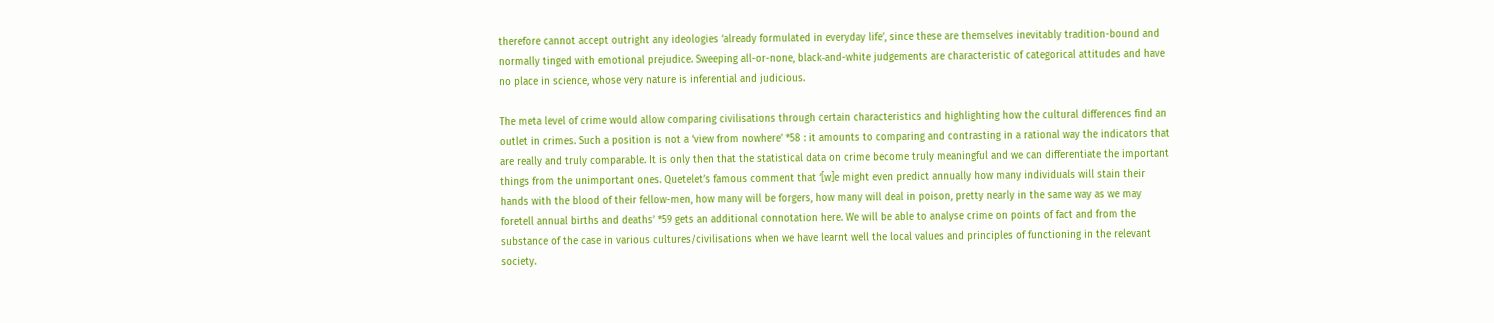therefore cannot accept outright any ideologies ‘already formulated in everyday life’, since these are themselves inevitably tradition-bound and normally tinged with emotional prejudice. Sweeping all-or-none, black‑and-white judgements are characteristic of categorical attitudes and have no place in science, whose very nature is inferential and judicious.

The meta level of crime would allow comparing civilisations through certain characteristics and highlighting how the cultural differences find an outlet in crimes. Such a position is not a ‘view from nowhere’ *58 : it amounts to comparing and contrasting in a rational way the indicators that are really and truly comparable. It is only then that the statistical data on crime become truly meaningful and we can differentiate the important things from the unimportant ones. Quetelet’s famous comment that ‘[w]e might even predict annually how many individuals will stain their hands with the blood of their fellow-men, how many will be forgers, how many will deal in poison, pretty nearly in the same way as we may foretell annual births and deaths’ *59 gets an additional connotation here. We will be able to analyse crime on points of fact and from the substance of the case in various cultures/civilisations when we have learnt well the local values and principles of functioning in the relevant society.